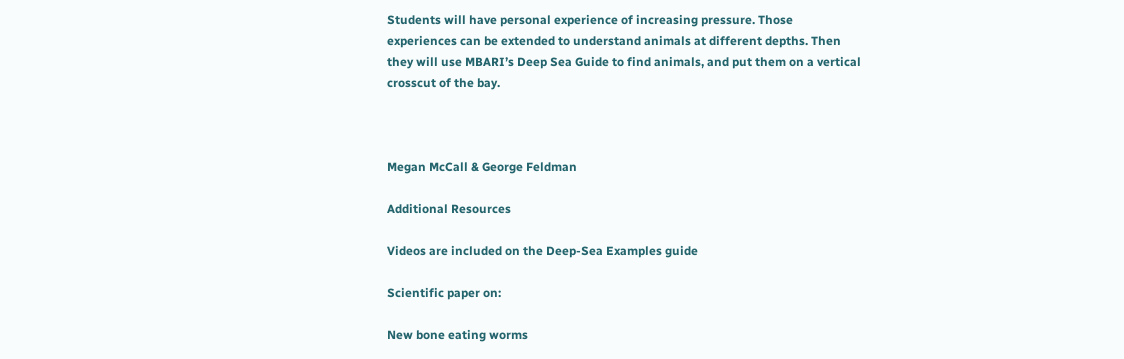Students will have personal experience of increasing pressure. Those experiences can be extended to understand animals at different depths. Then they will use MBARI’s Deep Sea Guide to find animals, and put them on a vertical crosscut of the bay.



Megan McCall & George Feldman

Additional Resources

Videos are included on the Deep-Sea Examples guide

Scientific paper on:

New bone eating worms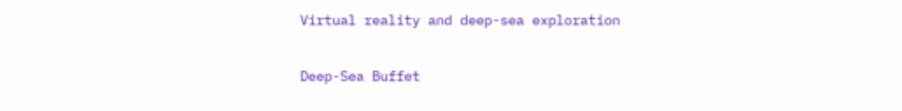Virtual reality and deep-sea exploration

Deep-Sea Buffet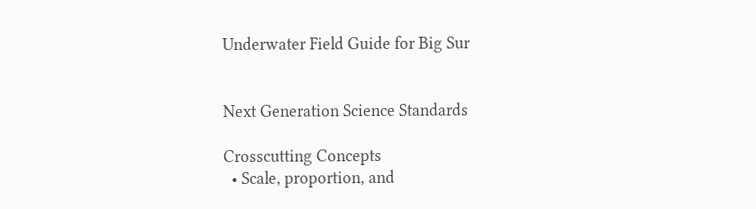Underwater Field Guide for Big Sur


Next Generation Science Standards

Crosscutting Concepts
  • Scale, proportion, and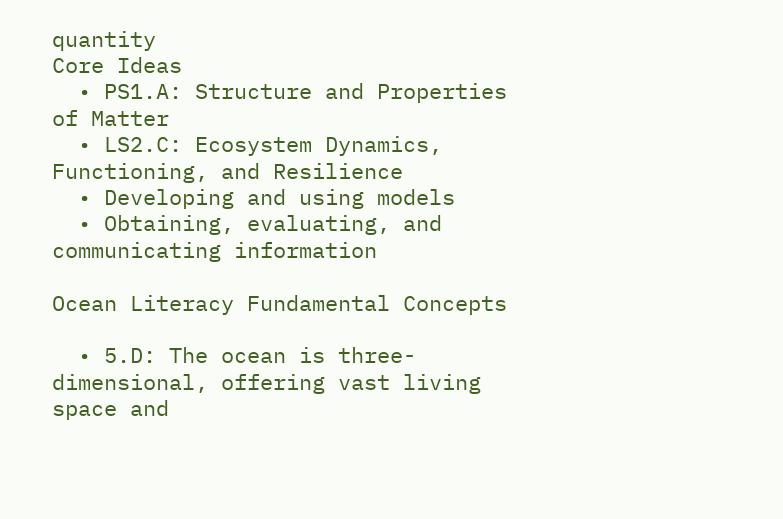quantity
Core Ideas
  • PS1.A: Structure and Properties of Matter
  • LS2.C: Ecosystem Dynamics, Functioning, and Resilience
  • Developing and using models
  • Obtaining, evaluating, and communicating information

Ocean Literacy Fundamental Concepts

  • 5.D: The ocean is three-dimensional, offering vast living space and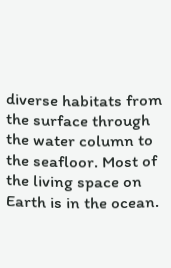diverse habitats from the surface through the water column to the seafloor. Most of the living space on Earth is in the ocean.